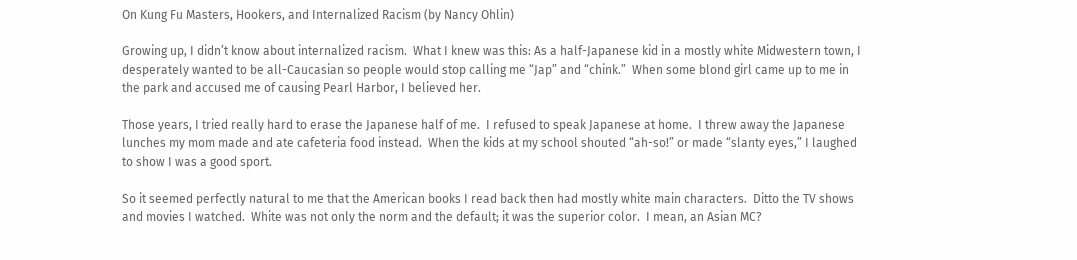On Kung Fu Masters, Hookers, and Internalized Racism (by Nancy Ohlin)

Growing up, I didn’t know about internalized racism.  What I knew was this: As a half-Japanese kid in a mostly white Midwestern town, I desperately wanted to be all-Caucasian so people would stop calling me “Jap” and “chink.”  When some blond girl came up to me in the park and accused me of causing Pearl Harbor, I believed her.

Those years, I tried really hard to erase the Japanese half of me.  I refused to speak Japanese at home.  I threw away the Japanese lunches my mom made and ate cafeteria food instead.  When the kids at my school shouted “ah-so!” or made “slanty eyes,” I laughed to show I was a good sport.

So it seemed perfectly natural to me that the American books I read back then had mostly white main characters.  Ditto the TV shows and movies I watched.  White was not only the norm and the default; it was the superior color.  I mean, an Asian MC?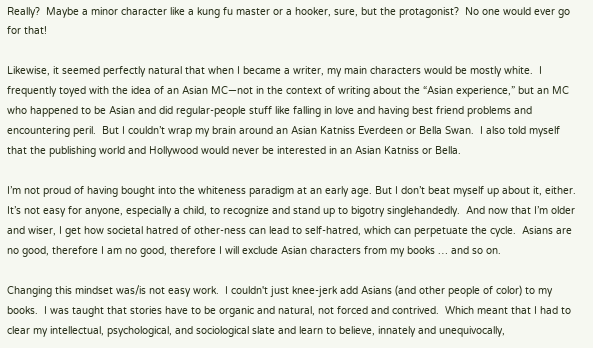Really?  Maybe a minor character like a kung fu master or a hooker, sure, but the protagonist?  No one would ever go for that!

Likewise, it seemed perfectly natural that when I became a writer, my main characters would be mostly white.  I frequently toyed with the idea of an Asian MC—not in the context of writing about the “Asian experience,” but an MC who happened to be Asian and did regular-people stuff like falling in love and having best friend problems and encountering peril.  But I couldn’t wrap my brain around an Asian Katniss Everdeen or Bella Swan.  I also told myself that the publishing world and Hollywood would never be interested in an Asian Katniss or Bella.

I’m not proud of having bought into the whiteness paradigm at an early age. But I don’t beat myself up about it, either.  It’s not easy for anyone, especially a child, to recognize and stand up to bigotry singlehandedly.  And now that I’m older and wiser, I get how societal hatred of other-ness can lead to self-hatred, which can perpetuate the cycle.  Asians are no good, therefore I am no good, therefore I will exclude Asian characters from my books … and so on.

Changing this mindset was/is not easy work.  I couldn't just knee-jerk add Asians (and other people of color) to my books.  I was taught that stories have to be organic and natural, not forced and contrived.  Which meant that I had to clear my intellectual, psychological, and sociological slate and learn to believe, innately and unequivocally,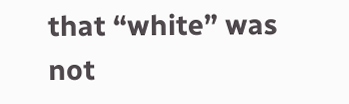that “white” was not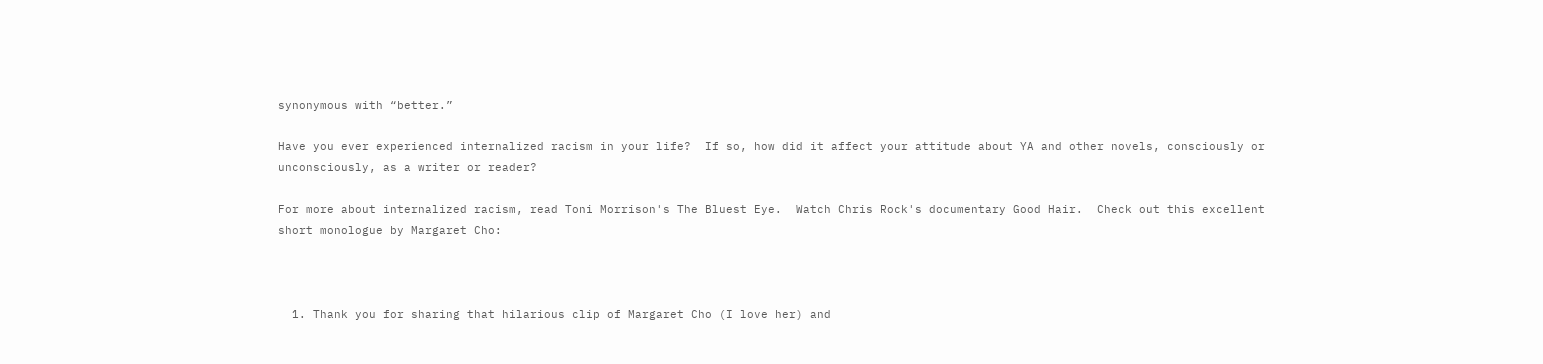synonymous with “better.”

Have you ever experienced internalized racism in your life?  If so, how did it affect your attitude about YA and other novels, consciously or unconsciously, as a writer or reader?

For more about internalized racism, read Toni Morrison's The Bluest Eye.  Watch Chris Rock's documentary Good Hair.  Check out this excellent short monologue by Margaret Cho:



  1. Thank you for sharing that hilarious clip of Margaret Cho (I love her) and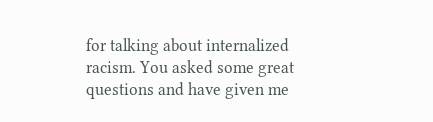for talking about internalized racism. You asked some great questions and have given me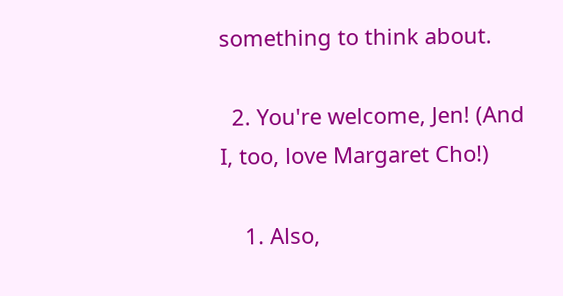something to think about.

  2. You're welcome, Jen! (And I, too, love Margaret Cho!)

    1. Also,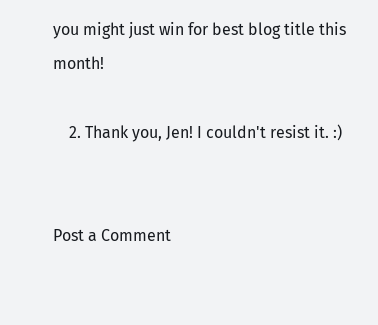you might just win for best blog title this month!

    2. Thank you, Jen! I couldn't resist it. :)


Post a Comment